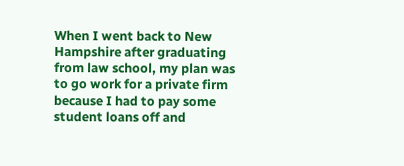When I went back to New Hampshire after graduating from law school, my plan was to go work for a private firm because I had to pay some student loans off and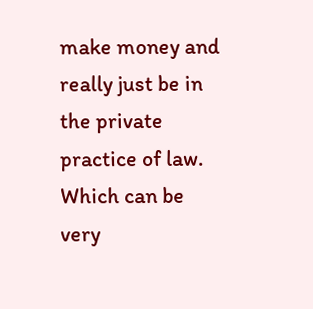make money and really just be in the private practice of law. Which can be very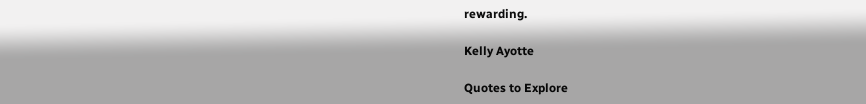rewarding.

Kelly Ayotte

Quotes to Explore